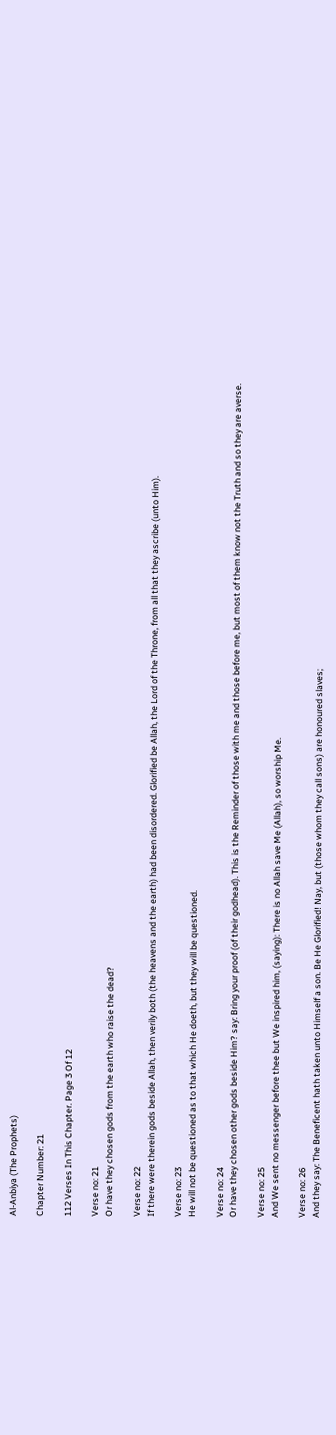Al-Anbiya (The Prophets)

Chapter Number: 21

112 Verses In This Chapter. Page 3 Of 12

Verse no: 21
Or have they chosen gods from the earth who raise the dead?

Verse no: 22
If there were therein gods beside Allah, then verily both (the heavens and the earth) had been disordered. Glorified be Allah, the Lord of the Throne, from all that they ascribe (unto Him).

Verse no: 23
He will not be questioned as to that which He doeth, but they will be questioned.

Verse no: 24
Or have they chosen other gods beside Him? say: Bring your proof (of their godhead). This is the Reminder of those with me and those before me, but most of them know not the Truth and so they are averse.

Verse no: 25
And We sent no messenger before thee but We inspired him, (saying): There is no Allah save Me (Allah), so worship Me.

Verse no: 26
And they say: The Beneficent hath taken unto Himself a son. Be He Glorified! Nay, but (those whom they call sons) are honoured slaves;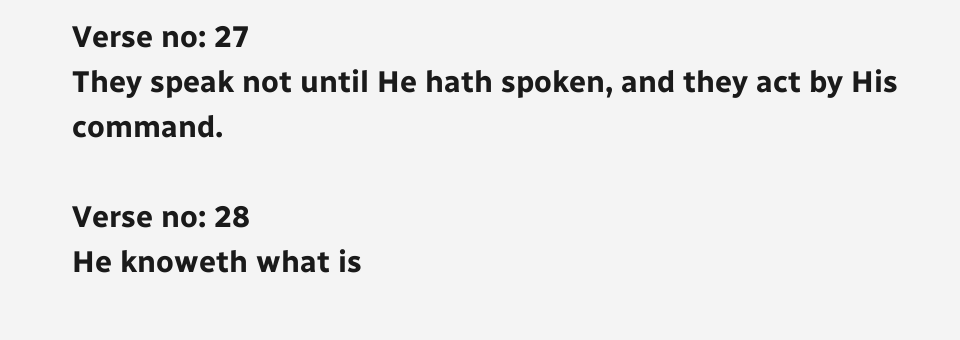Verse no: 27
They speak not until He hath spoken, and they act by His command.

Verse no: 28
He knoweth what is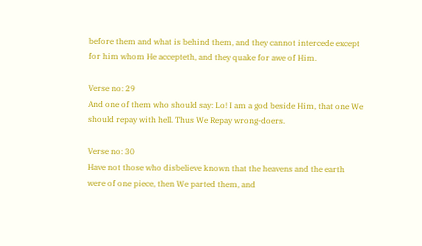before them and what is behind them, and they cannot intercede except for him whom He accepteth, and they quake for awe of Him.

Verse no: 29
And one of them who should say: Lo! I am a god beside Him, that one We should repay with hell. Thus We Repay wrong-doers.

Verse no: 30
Have not those who disbelieve known that the heavens and the earth were of one piece, then We parted them, and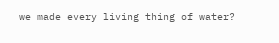we made every living thing of water?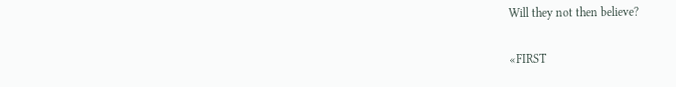Will they not then believe?

«FIRST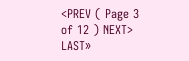<PREV ( Page 3 of 12 ) NEXT> LAST»